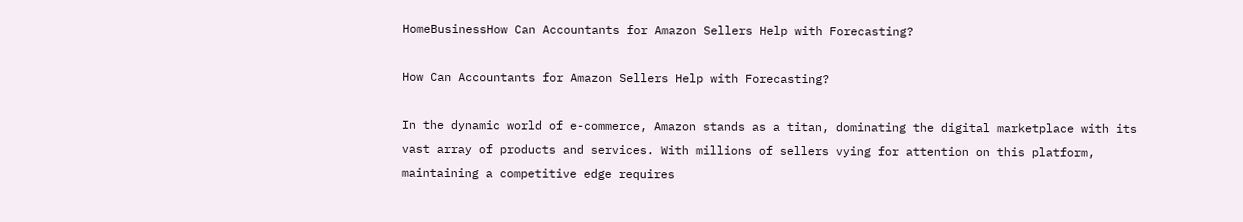HomeBusinessHow Can Accountants for Amazon Sellers Help with Forecasting?

How Can Accountants for Amazon Sellers Help with Forecasting?

In the dynamic world of e-commerce, Amazon stands as a titan, dominating the digital marketplace with its vast array of products and services. With millions of sellers vying for attention on this platform, maintaining a competitive edge requires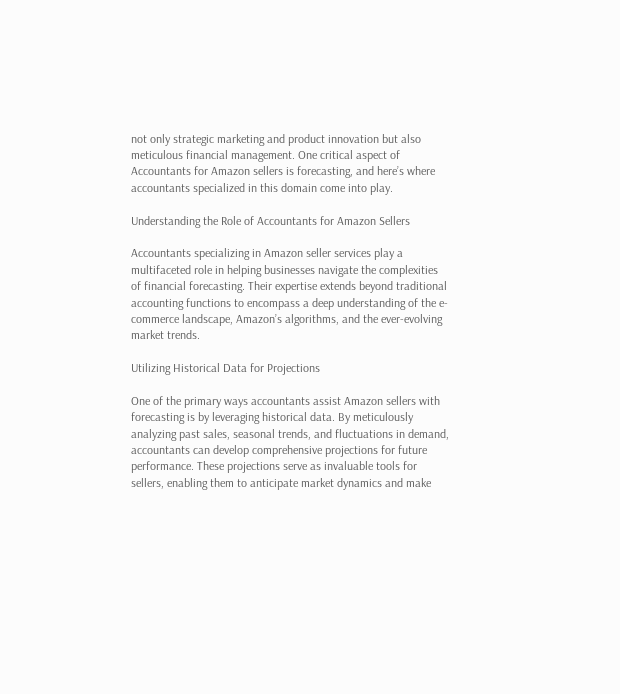not only strategic marketing and product innovation but also meticulous financial management. One critical aspect of Accountants for Amazon sellers is forecasting, and here’s where accountants specialized in this domain come into play.

Understanding the Role of Accountants for Amazon Sellers

Accountants specializing in Amazon seller services play a multifaceted role in helping businesses navigate the complexities of financial forecasting. Their expertise extends beyond traditional accounting functions to encompass a deep understanding of the e-commerce landscape, Amazon’s algorithms, and the ever-evolving market trends.

Utilizing Historical Data for Projections

One of the primary ways accountants assist Amazon sellers with forecasting is by leveraging historical data. By meticulously analyzing past sales, seasonal trends, and fluctuations in demand, accountants can develop comprehensive projections for future performance. These projections serve as invaluable tools for sellers, enabling them to anticipate market dynamics and make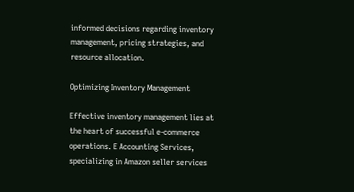informed decisions regarding inventory management, pricing strategies, and resource allocation.

Optimizing Inventory Management

Effective inventory management lies at the heart of successful e-commerce operations. E Accounting Services, specializing in Amazon seller services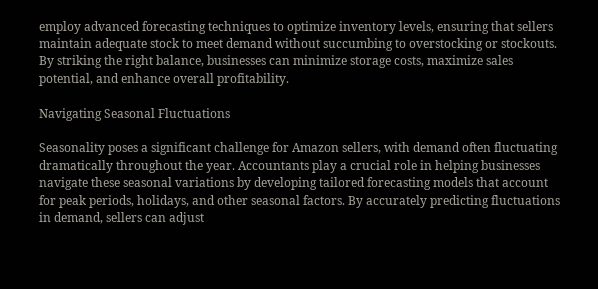employ advanced forecasting techniques to optimize inventory levels, ensuring that sellers maintain adequate stock to meet demand without succumbing to overstocking or stockouts. By striking the right balance, businesses can minimize storage costs, maximize sales potential, and enhance overall profitability.

Navigating Seasonal Fluctuations

Seasonality poses a significant challenge for Amazon sellers, with demand often fluctuating dramatically throughout the year. Accountants play a crucial role in helping businesses navigate these seasonal variations by developing tailored forecasting models that account for peak periods, holidays, and other seasonal factors. By accurately predicting fluctuations in demand, sellers can adjust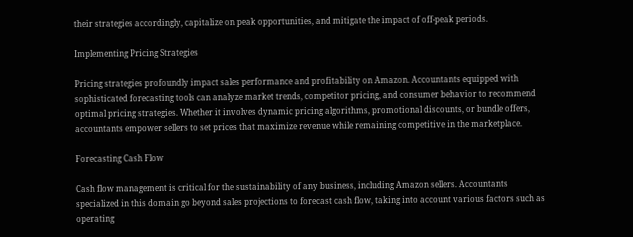their strategies accordingly, capitalize on peak opportunities, and mitigate the impact of off-peak periods.

Implementing Pricing Strategies

Pricing strategies profoundly impact sales performance and profitability on Amazon. Accountants equipped with sophisticated forecasting tools can analyze market trends, competitor pricing, and consumer behavior to recommend optimal pricing strategies. Whether it involves dynamic pricing algorithms, promotional discounts, or bundle offers, accountants empower sellers to set prices that maximize revenue while remaining competitive in the marketplace.

Forecasting Cash Flow

Cash flow management is critical for the sustainability of any business, including Amazon sellers. Accountants specialized in this domain go beyond sales projections to forecast cash flow, taking into account various factors such as operating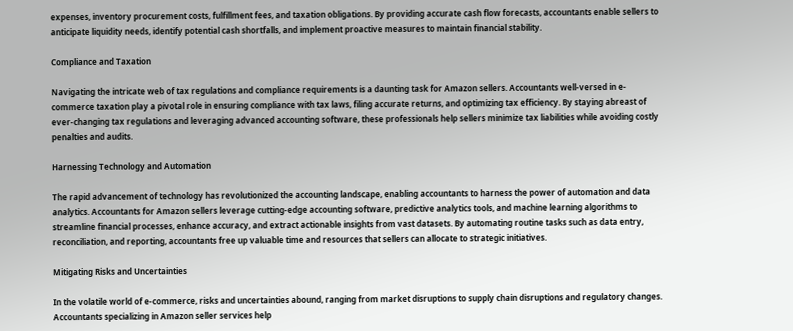expenses, inventory procurement costs, fulfillment fees, and taxation obligations. By providing accurate cash flow forecasts, accountants enable sellers to anticipate liquidity needs, identify potential cash shortfalls, and implement proactive measures to maintain financial stability.

Compliance and Taxation

Navigating the intricate web of tax regulations and compliance requirements is a daunting task for Amazon sellers. Accountants well-versed in e-commerce taxation play a pivotal role in ensuring compliance with tax laws, filing accurate returns, and optimizing tax efficiency. By staying abreast of ever-changing tax regulations and leveraging advanced accounting software, these professionals help sellers minimize tax liabilities while avoiding costly penalties and audits.

Harnessing Technology and Automation

The rapid advancement of technology has revolutionized the accounting landscape, enabling accountants to harness the power of automation and data analytics. Accountants for Amazon sellers leverage cutting-edge accounting software, predictive analytics tools, and machine learning algorithms to streamline financial processes, enhance accuracy, and extract actionable insights from vast datasets. By automating routine tasks such as data entry, reconciliation, and reporting, accountants free up valuable time and resources that sellers can allocate to strategic initiatives.

Mitigating Risks and Uncertainties

In the volatile world of e-commerce, risks and uncertainties abound, ranging from market disruptions to supply chain disruptions and regulatory changes. Accountants specializing in Amazon seller services help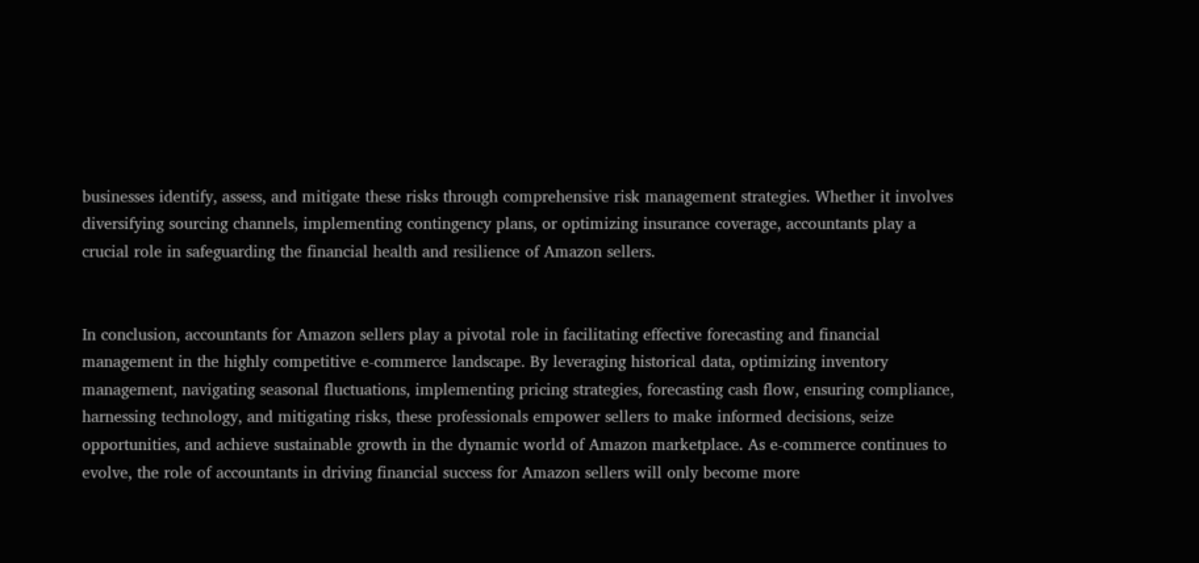businesses identify, assess, and mitigate these risks through comprehensive risk management strategies. Whether it involves diversifying sourcing channels, implementing contingency plans, or optimizing insurance coverage, accountants play a crucial role in safeguarding the financial health and resilience of Amazon sellers.


In conclusion, accountants for Amazon sellers play a pivotal role in facilitating effective forecasting and financial management in the highly competitive e-commerce landscape. By leveraging historical data, optimizing inventory management, navigating seasonal fluctuations, implementing pricing strategies, forecasting cash flow, ensuring compliance, harnessing technology, and mitigating risks, these professionals empower sellers to make informed decisions, seize opportunities, and achieve sustainable growth in the dynamic world of Amazon marketplace. As e-commerce continues to evolve, the role of accountants in driving financial success for Amazon sellers will only become more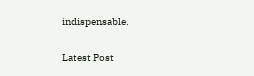indispensable.

Latest Post